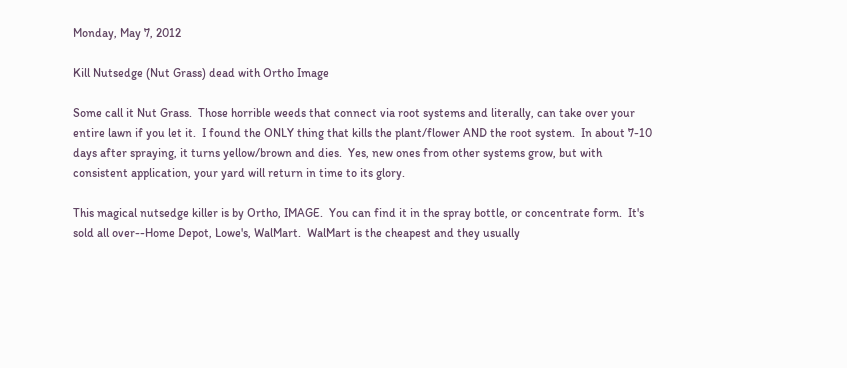Monday, May 7, 2012

Kill Nutsedge (Nut Grass) dead with Ortho Image

Some call it Nut Grass.  Those horrible weeds that connect via root systems and literally, can take over your entire lawn if you let it.  I found the ONLY thing that kills the plant/flower AND the root system.  In about 7-10 days after spraying, it turns yellow/brown and dies.  Yes, new ones from other systems grow, but with consistent application, your yard will return in time to its glory.

This magical nutsedge killer is by Ortho, IMAGE.  You can find it in the spray bottle, or concentrate form.  It's sold all over--Home Depot, Lowe's, WalMart.  WalMart is the cheapest and they usually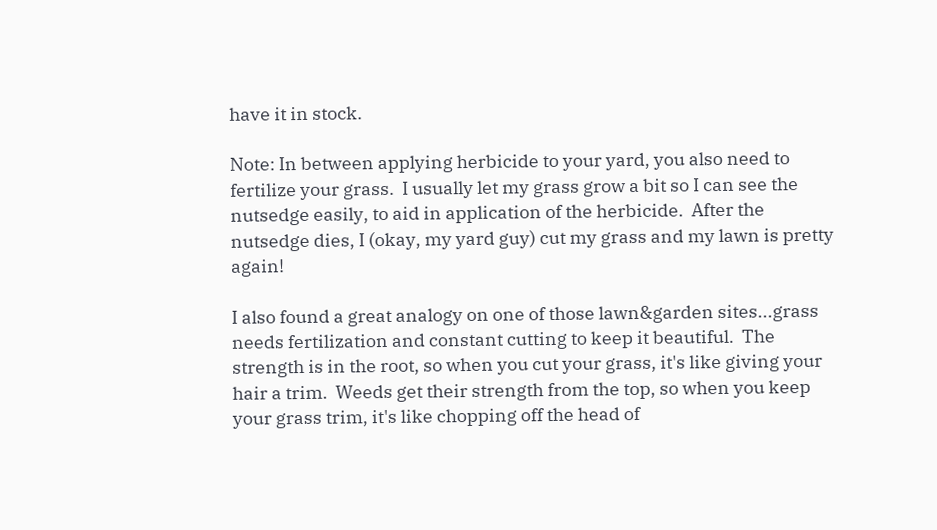have it in stock.

Note: In between applying herbicide to your yard, you also need to fertilize your grass.  I usually let my grass grow a bit so I can see the nutsedge easily, to aid in application of the herbicide.  After the nutsedge dies, I (okay, my yard guy) cut my grass and my lawn is pretty again!

I also found a great analogy on one of those lawn&garden sites...grass needs fertilization and constant cutting to keep it beautiful.  The strength is in the root, so when you cut your grass, it's like giving your hair a trim.  Weeds get their strength from the top, so when you keep your grass trim, it's like chopping off the head of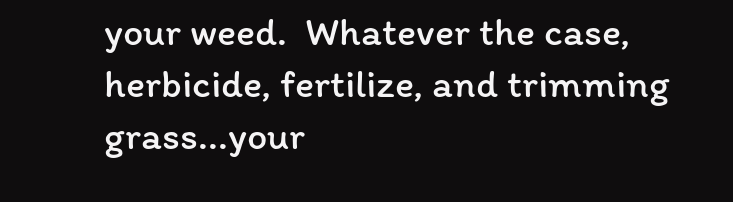your weed.  Whatever the case, herbicide, fertilize, and trimming grass...your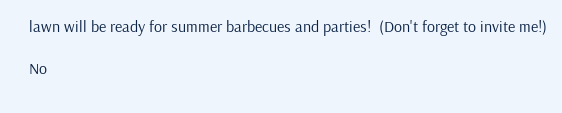lawn will be ready for summer barbecues and parties!  (Don't forget to invite me!)

No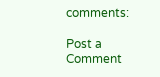comments:

Post a Comment